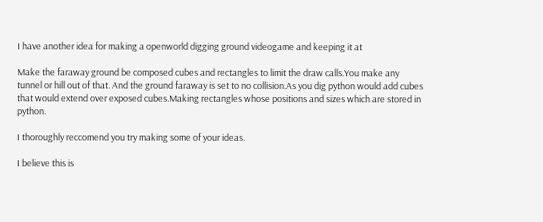I have another idea for making a openworld digging ground videogame and keeping it at

Make the faraway ground be composed cubes and rectangles to limit the draw calls.You make any tunnel or hill out of that. And the ground faraway is set to no collision.As you dig python would add cubes that would extend over exposed cubes.Making rectangles whose positions and sizes which are stored in python.

I thoroughly reccomend you try making some of your ideas.

I believe this is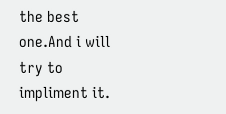the best one.And i will try to impliment it.